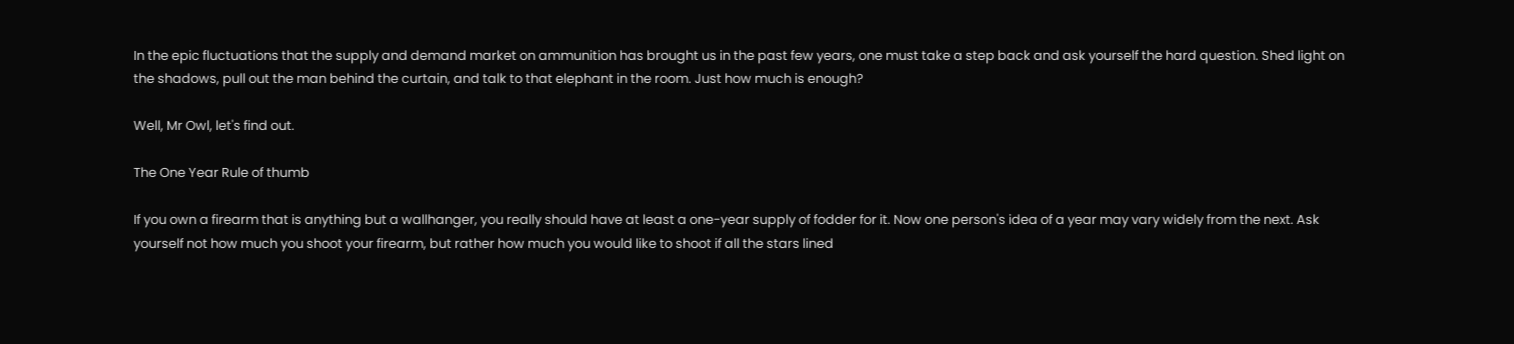In the epic fluctuations that the supply and demand market on ammunition has brought us in the past few years, one must take a step back and ask yourself the hard question. Shed light on the shadows, pull out the man behind the curtain, and talk to that elephant in the room. Just how much is enough?

Well, Mr Owl, let's find out.

The One Year Rule of thumb

If you own a firearm that is anything but a wallhanger, you really should have at least a one-year supply of fodder for it. Now one person's idea of a year may vary widely from the next. Ask yourself not how much you shoot your firearm, but rather how much you would like to shoot if all the stars lined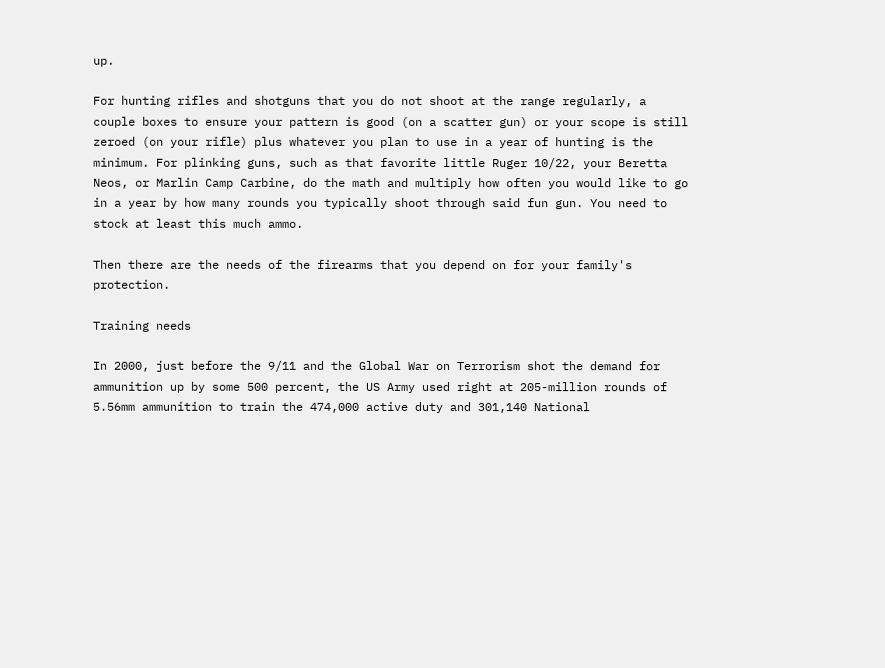up.

For hunting rifles and shotguns that you do not shoot at the range regularly, a couple boxes to ensure your pattern is good (on a scatter gun) or your scope is still zeroed (on your rifle) plus whatever you plan to use in a year of hunting is the minimum. For plinking guns, such as that favorite little Ruger 10/22, your Beretta Neos, or Marlin Camp Carbine, do the math and multiply how often you would like to go in a year by how many rounds you typically shoot through said fun gun. You need to stock at least this much ammo.

Then there are the needs of the firearms that you depend on for your family's protection.

Training needs

In 2000, just before the 9/11 and the Global War on Terrorism shot the demand for ammunition up by some 500 percent, the US Army used right at 205-million rounds of 5.56mm ammunition to train the 474,000 active duty and 301,140 National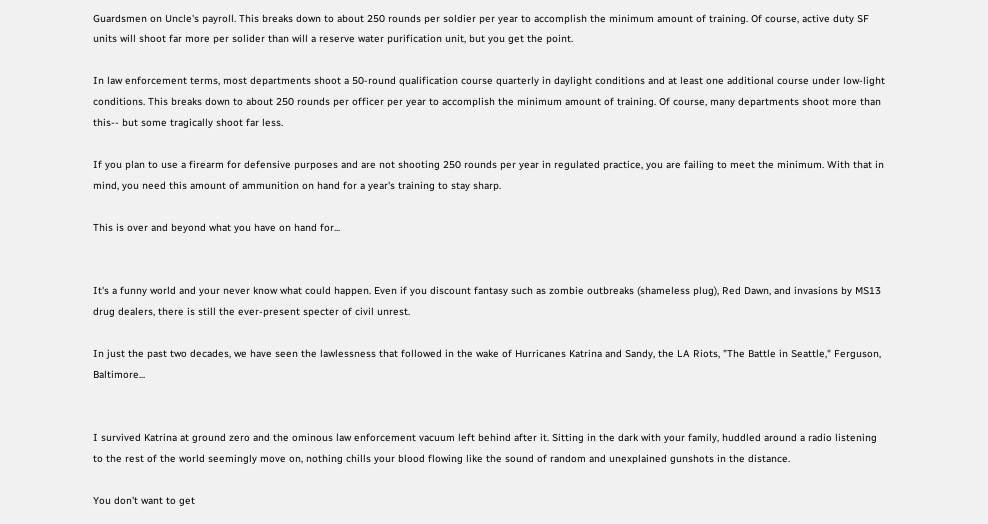Guardsmen on Uncle's payroll. This breaks down to about 250 rounds per soldier per year to accomplish the minimum amount of training. Of course, active duty SF units will shoot far more per solider than will a reserve water purification unit, but you get the point.

In law enforcement terms, most departments shoot a 50-round qualification course quarterly in daylight conditions and at least one additional course under low-light conditions. This breaks down to about 250 rounds per officer per year to accomplish the minimum amount of training. Of course, many departments shoot more than this-- but some tragically shoot far less.

If you plan to use a firearm for defensive purposes and are not shooting 250 rounds per year in regulated practice, you are failing to meet the minimum. With that in mind, you need this amount of ammunition on hand for a year's training to stay sharp.

This is over and beyond what you have on hand for...


It's a funny world and your never know what could happen. Even if you discount fantasy such as zombie outbreaks (shameless plug), Red Dawn, and invasions by MS13 drug dealers, there is still the ever-present specter of civil unrest.

In just the past two decades, we have seen the lawlessness that followed in the wake of Hurricanes Katrina and Sandy, the LA Riots, "The Battle in Seattle," Ferguson, Baltimore...


I survived Katrina at ground zero and the ominous law enforcement vacuum left behind after it. Sitting in the dark with your family, huddled around a radio listening to the rest of the world seemingly move on, nothing chills your blood flowing like the sound of random and unexplained gunshots in the distance.

You don't want to get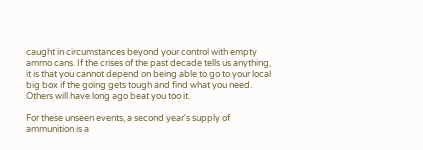caught in circumstances beyond your control with empty ammo cans. If the crises of the past decade tells us anything, it is that you cannot depend on being able to go to your local big box if the going gets tough and find what you need. Others will have long ago beat you too it.

For these unseen events, a second year's supply of ammunition is a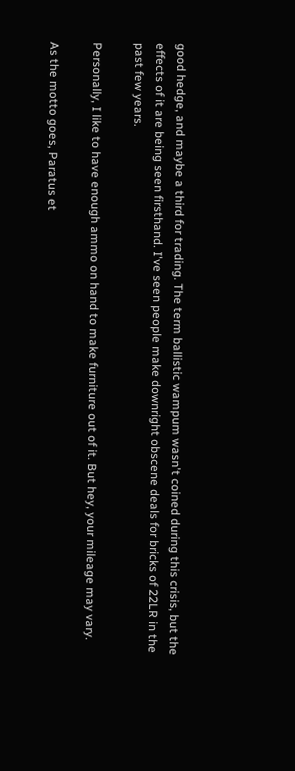good hedge, and maybe a third for trading. The term ballistic wampum wasn't coined during this crisis, but the effects of it are being seen firsthand. I've seen people make downright obscene deals for bricks of 22LR in the past few years.

Personally, I like to have enough ammo on hand to make furniture out of it. But hey, your mileage may vary.

As the motto goes, Paratus et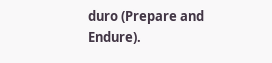duro (Prepare and Endure).